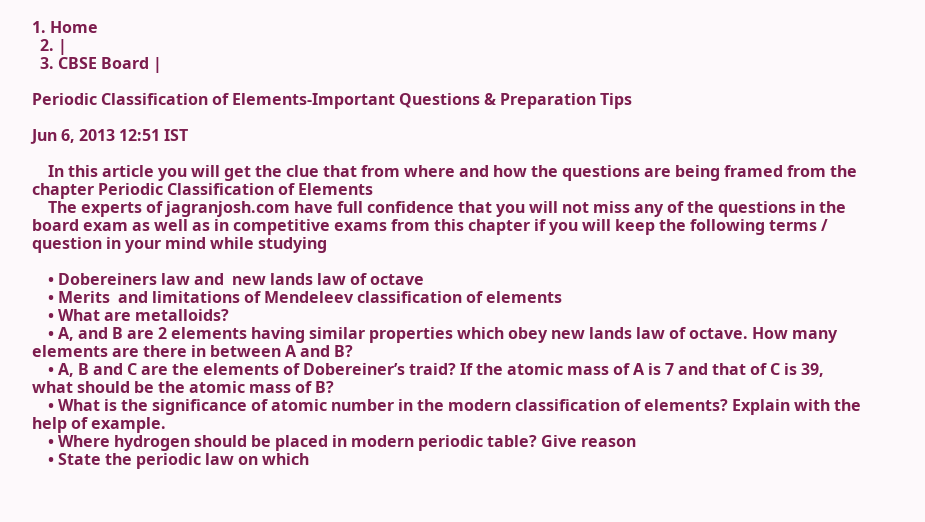1. Home
  2. |
  3. CBSE Board |

Periodic Classification of Elements-Important Questions & Preparation Tips

Jun 6, 2013 12:51 IST

    In this article you will get the clue that from where and how the questions are being framed from the chapter Periodic Classification of Elements
    The experts of jagranjosh.com have full confidence that you will not miss any of the questions in the board exam as well as in competitive exams from this chapter if you will keep the following terms / question in your mind while studying

    • Dobereiners law and  new lands law of octave
    • Merits  and limitations of Mendeleev classification of elements
    • What are metalloids?
    • A, and B are 2 elements having similar properties which obey new lands law of octave. How many elements are there in between A and B?
    • A, B and C are the elements of Dobereiner’s traid? If the atomic mass of A is 7 and that of C is 39, what should be the atomic mass of B?
    • What is the significance of atomic number in the modern classification of elements? Explain with the help of example.
    • Where hydrogen should be placed in modern periodic table? Give reason
    • State the periodic law on which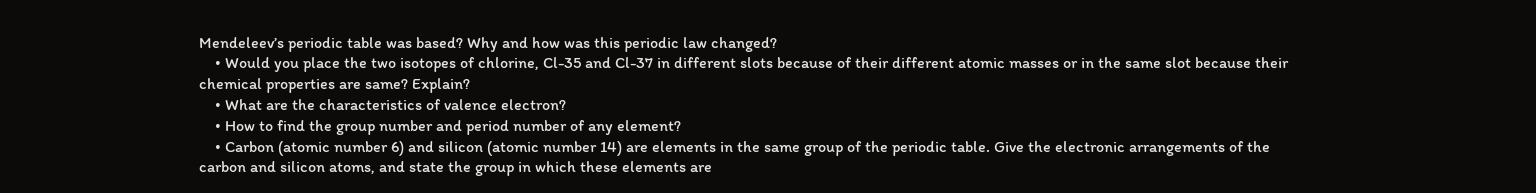Mendeleev’s periodic table was based? Why and how was this periodic law changed?
    • Would you place the two isotopes of chlorine, Cl-35 and Cl-37 in different slots because of their different atomic masses or in the same slot because their chemical properties are same? Explain?
    • What are the characteristics of valence electron?
    • How to find the group number and period number of any element?
    • Carbon (atomic number 6) and silicon (atomic number 14) are elements in the same group of the periodic table. Give the electronic arrangements of the carbon and silicon atoms, and state the group in which these elements are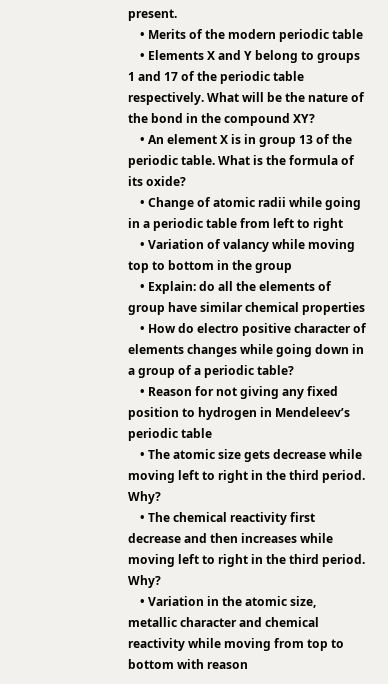present.
    • Merits of the modern periodic table
    • Elements X and Y belong to groups 1 and 17 of the periodic table respectively. What will be the nature of the bond in the compound XY?
    • An element X is in group 13 of the periodic table. What is the formula of its oxide?
    • Change of atomic radii while going in a periodic table from left to right
    • Variation of valancy while moving top to bottom in the group
    • Explain: do all the elements of group have similar chemical properties
    • How do electro positive character of elements changes while going down in a group of a periodic table?
    • Reason for not giving any fixed position to hydrogen in Mendeleev’s periodic table
    • The atomic size gets decrease while moving left to right in the third period. Why?
    • The chemical reactivity first decrease and then increases while moving left to right in the third period. Why?
    • Variation in the atomic size, metallic character and chemical reactivity while moving from top to bottom with reason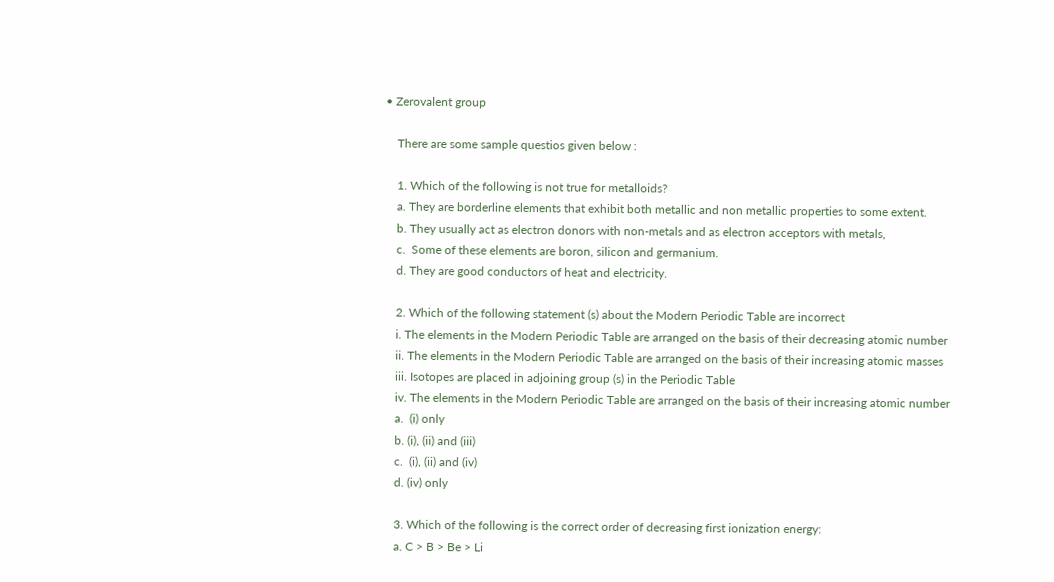• Zerovalent group

    There are some sample questios given below :

    1. Which of the following is not true for metalloids?
    a. They are borderline elements that exhibit both metallic and non metallic properties to some extent.
    b. They usually act as electron donors with non-metals and as electron acceptors with metals,
    c.  Some of these elements are boron, silicon and germanium.
    d. They are good conductors of heat and electricity.

    2. Which of the following statement (s) about the Modern Periodic Table are incorrect
    i. The elements in the Modern Periodic Table are arranged on the basis of their decreasing atomic number
    ii. The elements in the Modern Periodic Table are arranged on the basis of their increasing atomic masses
    iii. Isotopes are placed in adjoining group (s) in the Periodic Table
    iv. The elements in the Modern Periodic Table are arranged on the basis of their increasing atomic number
    a.  (i) only
    b. (i), (ii) and (iii)
    c.  (i), (ii) and (iv)
    d. (iv) only

    3. Which of the following is the correct order of decreasing first ionization energy:
    a. C > B > Be > Li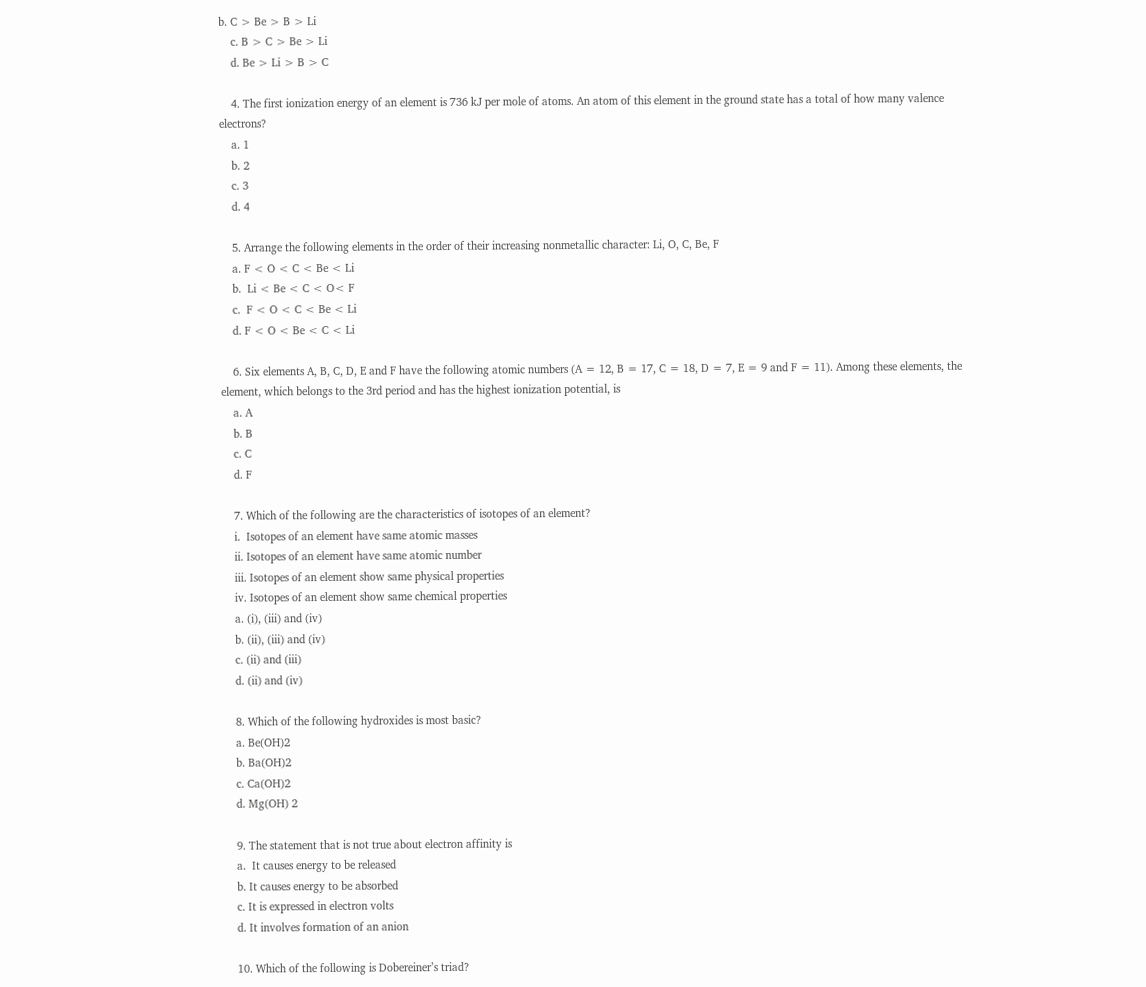b. C > Be > B > Li
    c. B > C > Be > Li
    d. Be > Li > B > C

    4. The first ionization energy of an element is 736 kJ per mole of atoms. An atom of this element in the ground state has a total of how many valence electrons?
    a. 1
    b. 2
    c. 3
    d. 4

    5. Arrange the following elements in the order of their increasing nonmetallic character: Li, O, C, Be, F
    a. F < O < C < Be < Li
    b.  Li < Be < C < O< F
    c.  F < O < C < Be < Li
    d. F < O < Be < C < Li

    6. Six elements A, B, C, D, E and F have the following atomic numbers (A = 12, B = 17, C = 18, D = 7, E = 9 and F = 11). Among these elements, the element, which belongs to the 3rd period and has the highest ionization potential, is
    a. A
    b. B
    c. C
    d. F

    7. Which of the following are the characteristics of isotopes of an element?
    i.  Isotopes of an element have same atomic masses
    ii. Isotopes of an element have same atomic number
    iii. Isotopes of an element show same physical properties
    iv. Isotopes of an element show same chemical properties
    a. (i), (iii) and (iv)
    b. (ii), (iii) and (iv)
    c. (ii) and (iii)
    d. (ii) and (iv)

    8. Which of the following hydroxides is most basic?
    a. Be(OH)2
    b. Ba(OH)2
    c. Ca(OH)2
    d. Mg(OH) 2

    9. The statement that is not true about electron affinity is
    a.  It causes energy to be released
    b. It causes energy to be absorbed
    c. It is expressed in electron volts
    d. It involves formation of an anion

    10. Which of the following is Dobereiner’s triad?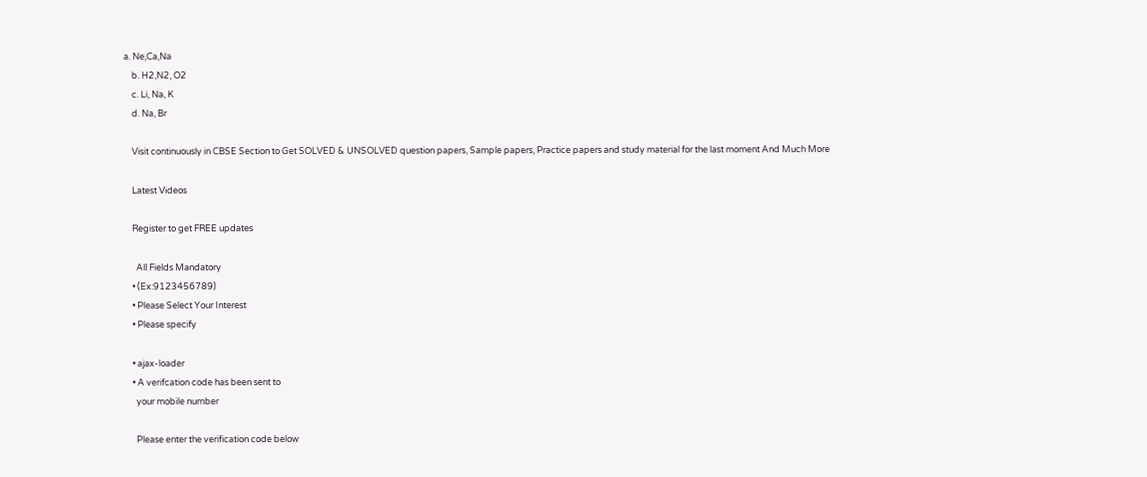a. Ne,Ca,Na
    b. H2,N2, O2
    c. Li, Na, K
    d. Na, Br

    Visit continuously in CBSE Section to Get SOLVED & UNSOLVED question papers, Sample papers, Practice papers and study material for the last moment And Much More

    Latest Videos

    Register to get FREE updates

      All Fields Mandatory
    • (Ex:9123456789)
    • Please Select Your Interest
    • Please specify

    • ajax-loader
    • A verifcation code has been sent to
      your mobile number

      Please enter the verification code below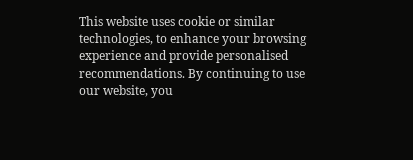This website uses cookie or similar technologies, to enhance your browsing experience and provide personalised recommendations. By continuing to use our website, you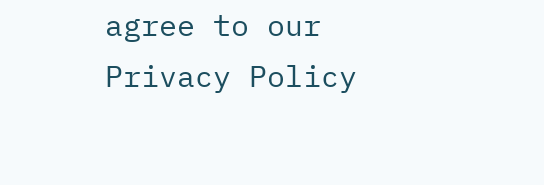agree to our Privacy Policy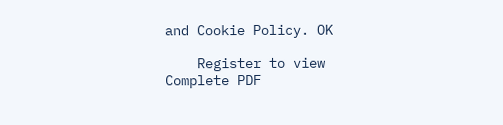and Cookie Policy. OK

    Register to view Complete PDF